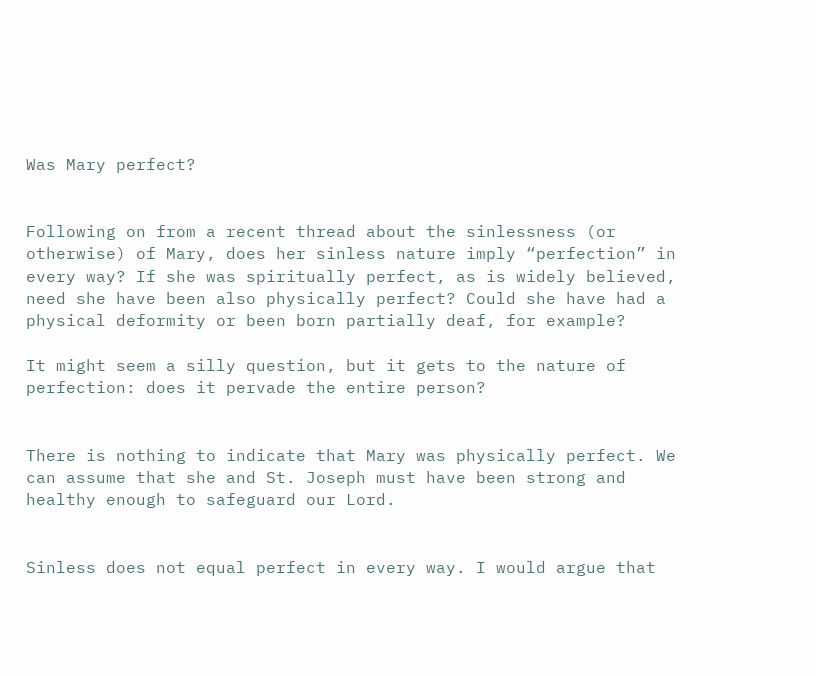Was Mary perfect?


Following on from a recent thread about the sinlessness (or otherwise) of Mary, does her sinless nature imply “perfection” in every way? If she was spiritually perfect, as is widely believed, need she have been also physically perfect? Could she have had a physical deformity or been born partially deaf, for example?

It might seem a silly question, but it gets to the nature of perfection: does it pervade the entire person?


There is nothing to indicate that Mary was physically perfect. We can assume that she and St. Joseph must have been strong and healthy enough to safeguard our Lord.


Sinless does not equal perfect in every way. I would argue that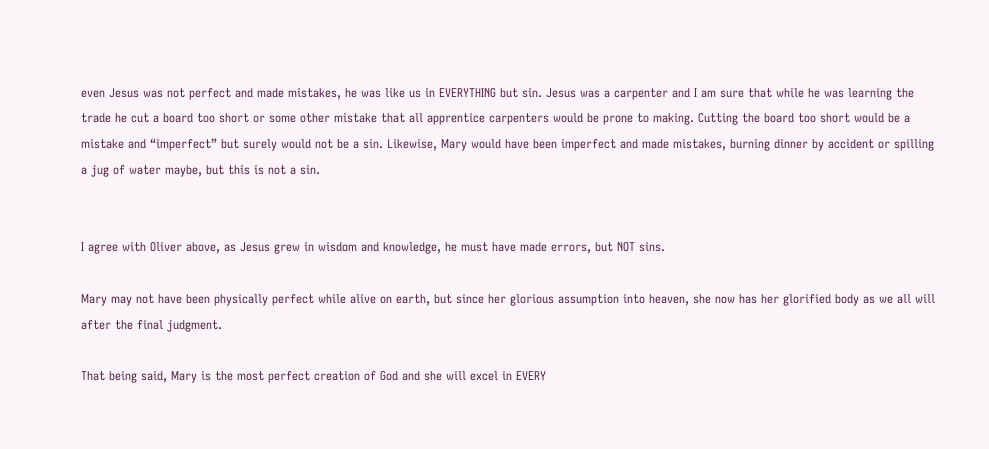even Jesus was not perfect and made mistakes, he was like us in EVERYTHING but sin. Jesus was a carpenter and I am sure that while he was learning the trade he cut a board too short or some other mistake that all apprentice carpenters would be prone to making. Cutting the board too short would be a mistake and “imperfect” but surely would not be a sin. Likewise, Mary would have been imperfect and made mistakes, burning dinner by accident or spilling a jug of water maybe, but this is not a sin.


I agree with Oliver above, as Jesus grew in wisdom and knowledge, he must have made errors, but NOT sins.

Mary may not have been physically perfect while alive on earth, but since her glorious assumption into heaven, she now has her glorified body as we all will after the final judgment.

That being said, Mary is the most perfect creation of God and she will excel in EVERY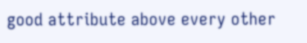good attribute above every other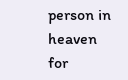person in heaven for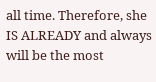all time. Therefore, she IS ALREADY and always will be the most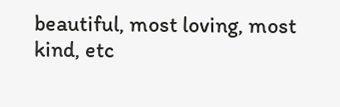beautiful, most loving, most kind, etc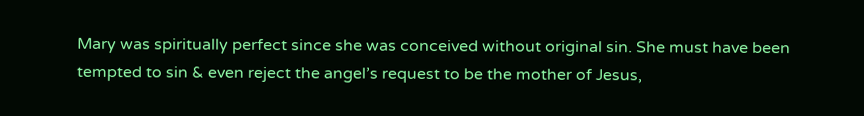Mary was spiritually perfect since she was conceived without original sin. She must have been tempted to sin & even reject the angel’s request to be the mother of Jesus,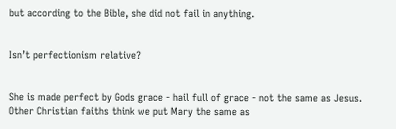but according to the Bible, she did not fail in anything.


Isn’t perfectionism relative?


She is made perfect by Gods grace - hail full of grace - not the same as Jesus. Other Christian faiths think we put Mary the same as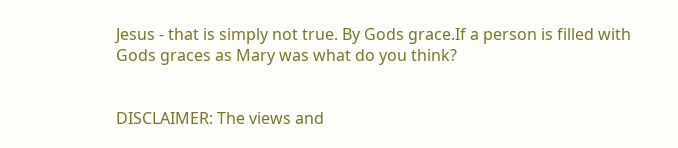Jesus - that is simply not true. By Gods grace.If a person is filled with Gods graces as Mary was what do you think?


DISCLAIMER: The views and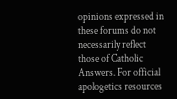opinions expressed in these forums do not necessarily reflect those of Catholic Answers. For official apologetics resources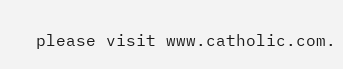please visit www.catholic.com.